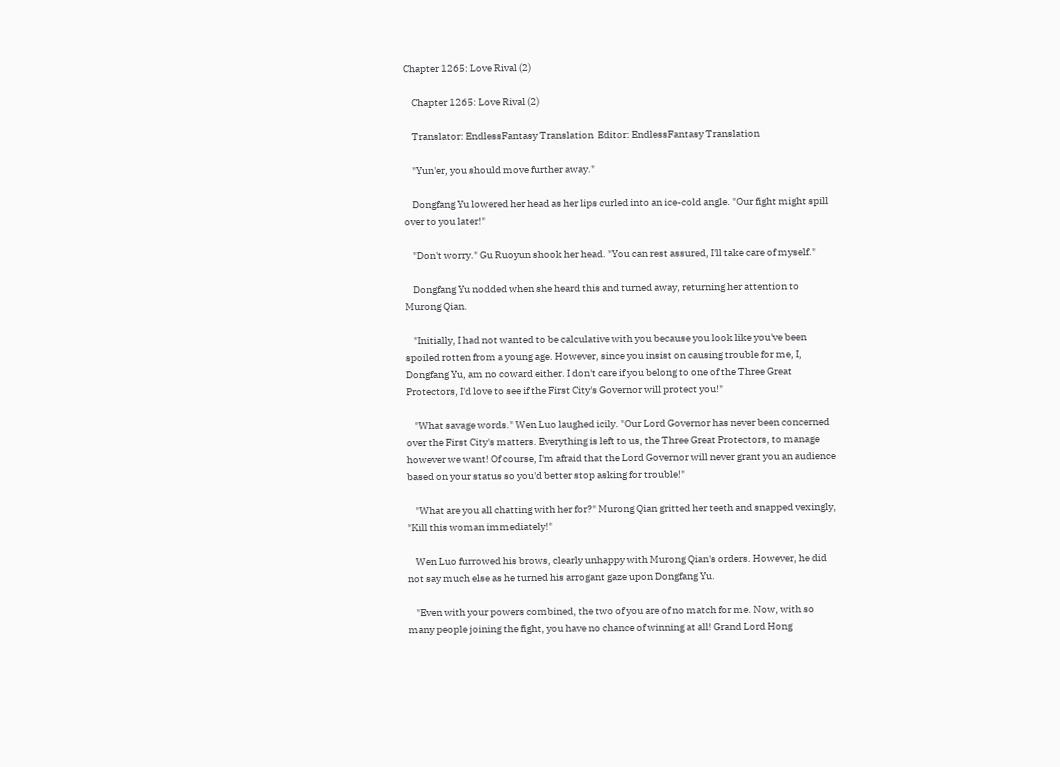Chapter 1265: Love Rival (2)

    Chapter 1265: Love Rival (2)

    Translator: EndlessFantasy Translation  Editor: EndlessFantasy Translation

    "Yun'er, you should move further away."

    Dongfang Yu lowered her head as her lips curled into an ice-cold angle. "Our fight might spill over to you later!"

    "Don't worry." Gu Ruoyun shook her head. "You can rest assured, I'll take care of myself."

    Dongfang Yu nodded when she heard this and turned away, returning her attention to Murong Qian.

    "Initially, I had not wanted to be calculative with you because you look like you've been spoiled rotten from a young age. However, since you insist on causing trouble for me, I, Dongfang Yu, am no coward either. I don't care if you belong to one of the Three Great Protectors, I'd love to see if the First City's Governor will protect you!"

    "What savage words." Wen Luo laughed icily. "Our Lord Governor has never been concerned over the First City's matters. Everything is left to us, the Three Great Protectors, to manage however we want! Of course, I'm afraid that the Lord Governor will never grant you an audience based on your status so you'd better stop asking for trouble!"

    "What are you all chatting with her for?" Murong Qian gritted her teeth and snapped vexingly, "Kill this woman immediately!"

    Wen Luo furrowed his brows, clearly unhappy with Murong Qian's orders. However, he did not say much else as he turned his arrogant gaze upon Dongfang Yu.

    "Even with your powers combined, the two of you are of no match for me. Now, with so many people joining the fight, you have no chance of winning at all! Grand Lord Hong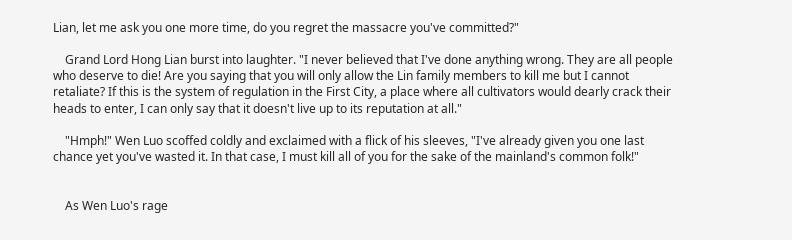Lian, let me ask you one more time, do you regret the massacre you've committed?"

    Grand Lord Hong Lian burst into laughter. "I never believed that I've done anything wrong. They are all people who deserve to die! Are you saying that you will only allow the Lin family members to kill me but I cannot retaliate? If this is the system of regulation in the First City, a place where all cultivators would dearly crack their heads to enter, I can only say that it doesn't live up to its reputation at all."

    "Hmph!" Wen Luo scoffed coldly and exclaimed with a flick of his sleeves, "I've already given you one last chance yet you've wasted it. In that case, I must kill all of you for the sake of the mainland's common folk!"


    As Wen Luo's rage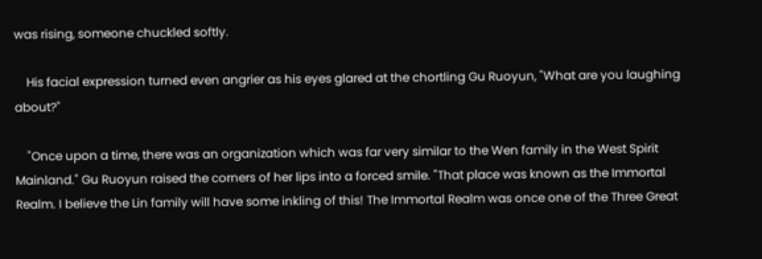was rising, someone chuckled softly.

    His facial expression turned even angrier as his eyes glared at the chortling Gu Ruoyun, "What are you laughing about?"

    "Once upon a time, there was an organization which was far very similar to the Wen family in the West Spirit Mainland." Gu Ruoyun raised the corners of her lips into a forced smile. "That place was known as the Immortal Realm. I believe the Lin family will have some inkling of this! The Immortal Realm was once one of the Three Great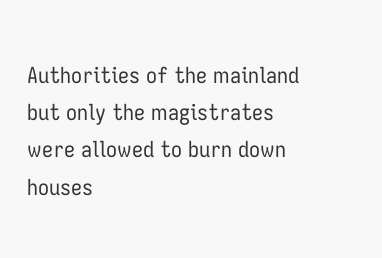Authorities of the mainland but only the magistrates were allowed to burn down houses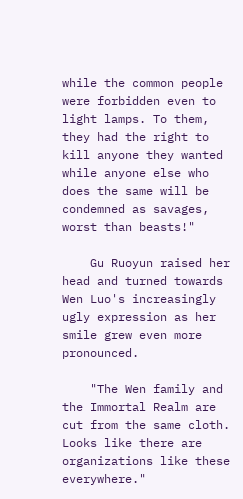while the common people were forbidden even to light lamps. To them, they had the right to kill anyone they wanted while anyone else who does the same will be condemned as savages, worst than beasts!"

    Gu Ruoyun raised her head and turned towards Wen Luo's increasingly ugly expression as her smile grew even more pronounced.

    "The Wen family and the Immortal Realm are cut from the same cloth. Looks like there are organizations like these everywhere."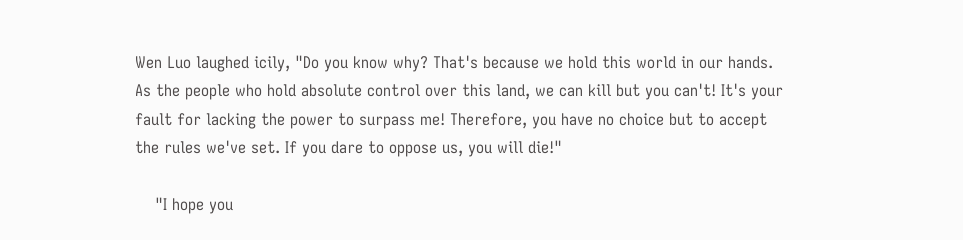Wen Luo laughed icily, "Do you know why? That's because we hold this world in our hands. As the people who hold absolute control over this land, we can kill but you can't! It's your fault for lacking the power to surpass me! Therefore, you have no choice but to accept the rules we've set. If you dare to oppose us, you will die!"

    "I hope you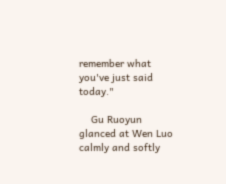remember what you've just said today."

    Gu Ruoyun glanced at Wen Luo calmly and softly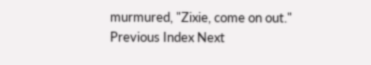murmured, "Zixie, come on out."
Previous Index Next